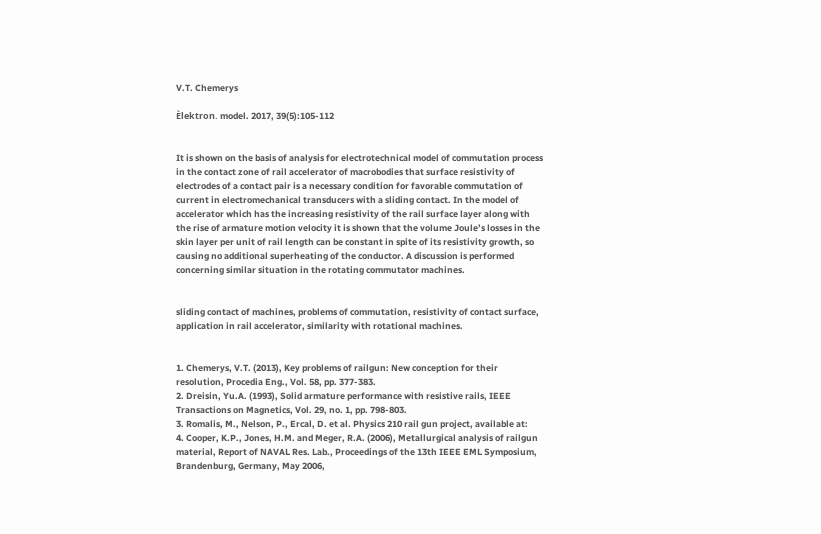V.T. Chemerys

Èlektron. model. 2017, 39(5):105-112


It is shown on the basis of analysis for electrotechnical model of commutation process in the contact zone of rail accelerator of macrobodies that surface resistivity of electrodes of a contact pair is a necessary condition for favorable commutation of current in electromechanical transducers with a sliding contact. In the model of accelerator which has the increasing resistivity of the rail surface layer along with the rise of armature motion velocity it is shown that the volume Joule’s losses in the skin layer per unit of rail length can be constant in spite of its resistivity growth, so causing no additional superheating of the conductor. A discussion is performed concerning similar situation in the rotating commutator machines.


sliding contact of machines, problems of commutation, resistivity of contact surface, application in rail accelerator, similarity with rotational machines.


1. Chemerys, V.T. (2013), Key problems of railgun: New conception for their resolution, Procedia Eng., Vol. 58, pp. 377-383.
2. Dreisin, Yu.A. (1993), Solid armature performance with resistive rails, IEEE Transactions on Magnetics, Vol. 29, no. 1, pp. 798-803.
3. Romalis, M., Nelson, P., Ercal, D. et al. Physics 210 rail gun project, available at:
4. Cooper, K.P., Jones, H.M. and Meger, R.A. (2006), Metallurgical analysis of railgun material, Report of NAVAL Res. Lab., Proceedings of the 13th IEEE EML Symposium, Brandenburg, Germany, May 2006,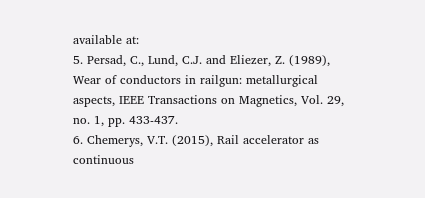available at:
5. Persad, C., Lund, C.J. and Eliezer, Z. (1989), Wear of conductors in railgun: metallurgical aspects, IEEE Transactions on Magnetics, Vol. 29, no. 1, pp. 433-437.
6. Chemerys, V.T. (2015), Rail accelerator as continuous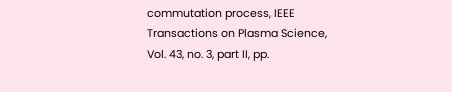commutation process, IEEE Transactions on Plasma Science, Vol. 43, no. 3, part II, pp.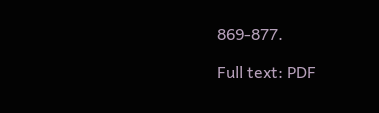869-877.

Full text: PDF